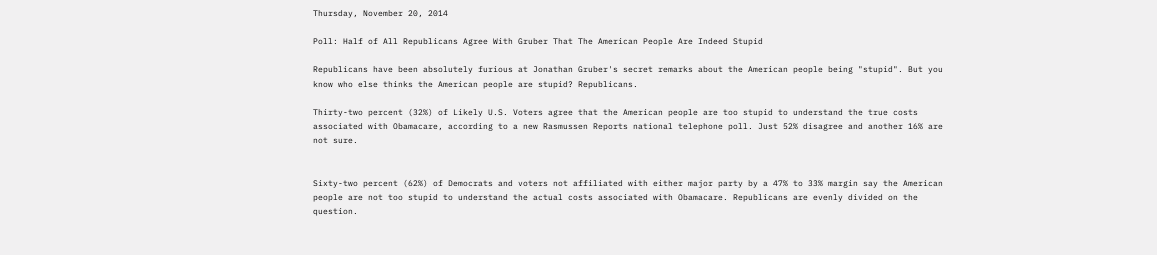Thursday, November 20, 2014

Poll: Half of All Republicans Agree With Gruber That The American People Are Indeed Stupid

Republicans have been absolutely furious at Jonathan Gruber's secret remarks about the American people being "stupid". But you know who else thinks the American people are stupid? Republicans.

Thirty-two percent (32%) of Likely U.S. Voters agree that the American people are too stupid to understand the true costs associated with Obamacare, according to a new Rasmussen Reports national telephone poll. Just 52% disagree and another 16% are not sure.


Sixty-two percent (62%) of Democrats and voters not affiliated with either major party by a 47% to 33% margin say the American people are not too stupid to understand the actual costs associated with Obamacare. Republicans are evenly divided on the question.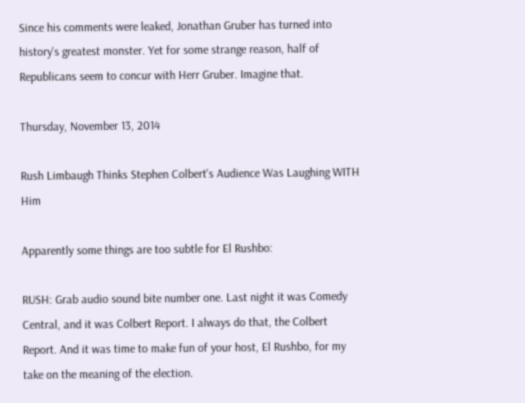Since his comments were leaked, Jonathan Gruber has turned into history's greatest monster. Yet for some strange reason, half of Republicans seem to concur with Herr Gruber. Imagine that.

Thursday, November 13, 2014

Rush Limbaugh Thinks Stephen Colbert's Audience Was Laughing WITH Him

Apparently some things are too subtle for El Rushbo:

RUSH: Grab audio sound bite number one. Last night it was Comedy Central, and it was Colbert Report. I always do that, the Colbert Report. And it was time to make fun of your host, El Rushbo, for my take on the meaning of the election.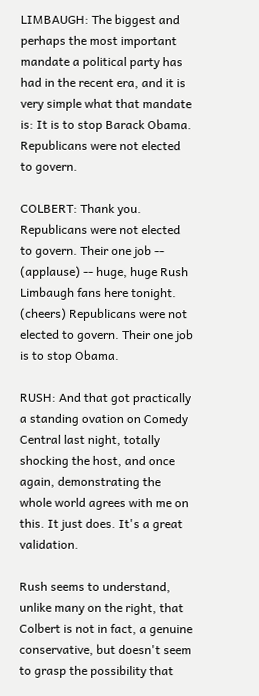LIMBAUGH: The biggest and perhaps the most important mandate a political party has had in the recent era, and it is very simple what that mandate is: It is to stop Barack Obama. Republicans were not elected to govern.

COLBERT: Thank you. Republicans were not elected to govern. Their one job -- (applause) -- huge, huge Rush Limbaugh fans here tonight. (cheers) Republicans were not elected to govern. Their one job is to stop Obama.

RUSH: And that got practically a standing ovation on Comedy Central last night, totally shocking the host, and once again, demonstrating the whole world agrees with me on this. It just does. It's a great validation.

Rush seems to understand, unlike many on the right, that Colbert is not in fact, a genuine conservative, but doesn't seem to grasp the possibility that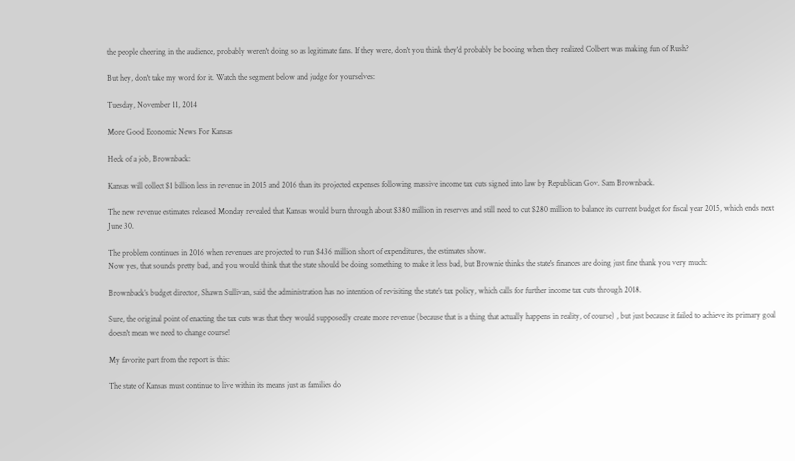the people cheering in the audience, probably weren't doing so as legitimate fans. If they were, don't you think they'd probably be booing when they realized Colbert was making fun of Rush?

But hey, don't take my word for it. Watch the segment below and judge for yourselves:

Tuesday, November 11, 2014

More Good Economic News For Kansas

Heck of a job, Brownback:

Kansas will collect $1 billion less in revenue in 2015 and 2016 than its projected expenses following massive income tax cuts signed into law by Republican Gov. Sam Brownback.

The new revenue estimates released Monday revealed that Kansas would burn through about $380 million in reserves and still need to cut $280 million to balance its current budget for fiscal year 2015, which ends next June 30.

The problem continues in 2016 when revenues are projected to run $436 million short of expenditures, the estimates show.
Now yes, that sounds pretty bad, and you would think that the state should be doing something to make it less bad, but Brownie thinks the state's finances are doing just fine thank you very much:

Brownback’s budget director, Shawn Sullivan, said the administration has no intention of revisiting the state’s tax policy, which calls for further income tax cuts through 2018.

Sure, the original point of enacting the tax cuts was that they would supposedly create more revenue (because that is a thing that actually happens in reality, of course) , but just because it failed to achieve its primary goal doesn't mean we need to change course!

My favorite part from the report is this:

The state of Kansas must continue to live within its means just as families do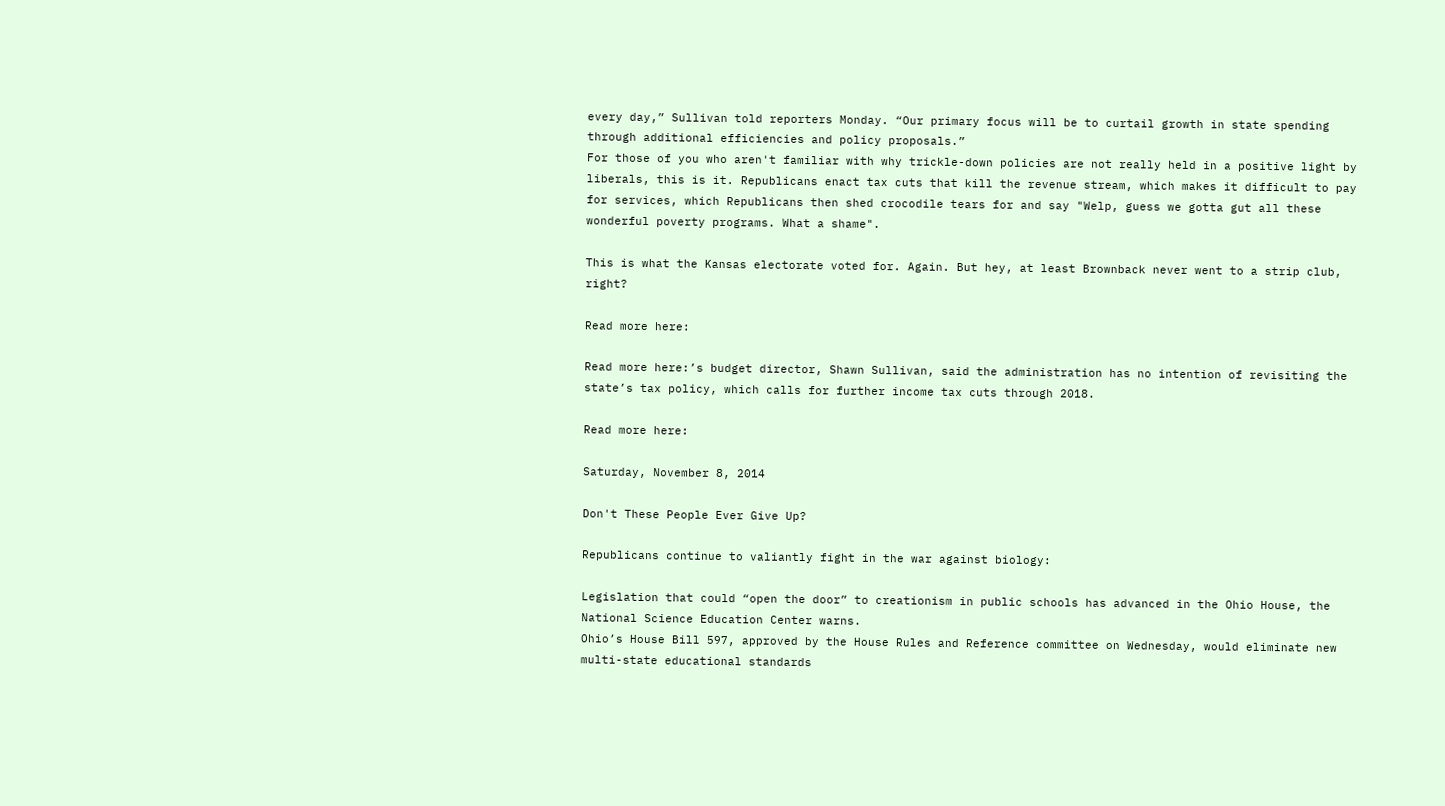every day,” Sullivan told reporters Monday. “Our primary focus will be to curtail growth in state spending through additional efficiencies and policy proposals.”
For those of you who aren't familiar with why trickle-down policies are not really held in a positive light by liberals, this is it. Republicans enact tax cuts that kill the revenue stream, which makes it difficult to pay for services, which Republicans then shed crocodile tears for and say "Welp, guess we gotta gut all these wonderful poverty programs. What a shame".

This is what the Kansas electorate voted for. Again. But hey, at least Brownback never went to a strip club, right?

Read more here:

Read more here:’s budget director, Shawn Sullivan, said the administration has no intention of revisiting the state’s tax policy, which calls for further income tax cuts through 2018.

Read more here:

Saturday, November 8, 2014

Don't These People Ever Give Up?

Republicans continue to valiantly fight in the war against biology:

Legislation that could “open the door” to creationism in public schools has advanced in the Ohio House, the National Science Education Center warns.
Ohio’s House Bill 597, approved by the House Rules and Reference committee on Wednesday, would eliminate new multi-state educational standards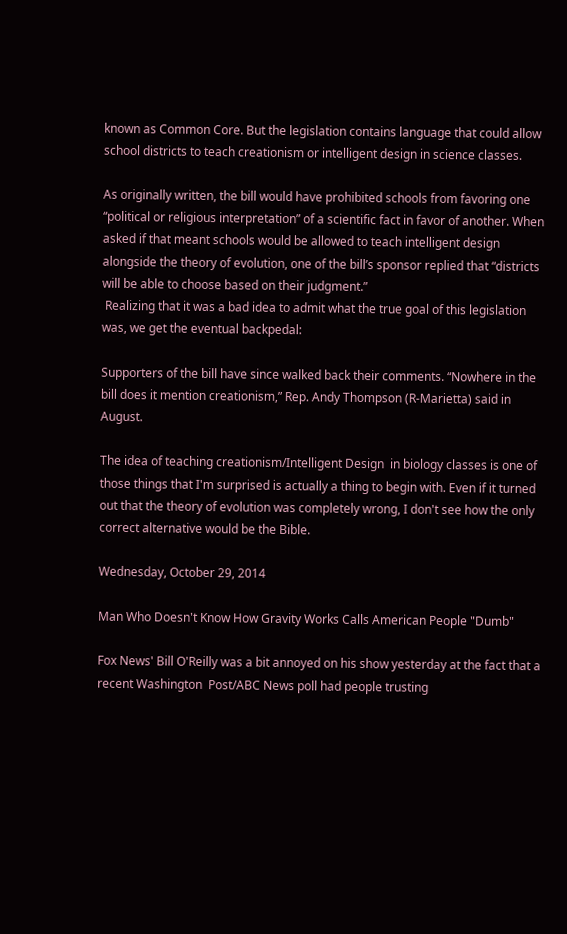known as Common Core. But the legislation contains language that could allow school districts to teach creationism or intelligent design in science classes.

As originally written, the bill would have prohibited schools from favoring one “political or religious interpretation” of a scientific fact in favor of another. When asked if that meant schools would be allowed to teach intelligent design alongside the theory of evolution, one of the bill’s sponsor replied that “districts will be able to choose based on their judgment.”
 Realizing that it was a bad idea to admit what the true goal of this legislation was, we get the eventual backpedal:

Supporters of the bill have since walked back their comments. “Nowhere in the bill does it mention creationism,” Rep. Andy Thompson (R-Marietta) said in August.

The idea of teaching creationism/Intelligent Design  in biology classes is one of those things that I'm surprised is actually a thing to begin with. Even if it turned out that the theory of evolution was completely wrong, I don't see how the only correct alternative would be the Bible.

Wednesday, October 29, 2014

Man Who Doesn't Know How Gravity Works Calls American People "Dumb"

Fox News' Bill O'Reilly was a bit annoyed on his show yesterday at the fact that a recent Washington  Post/ABC News poll had people trusting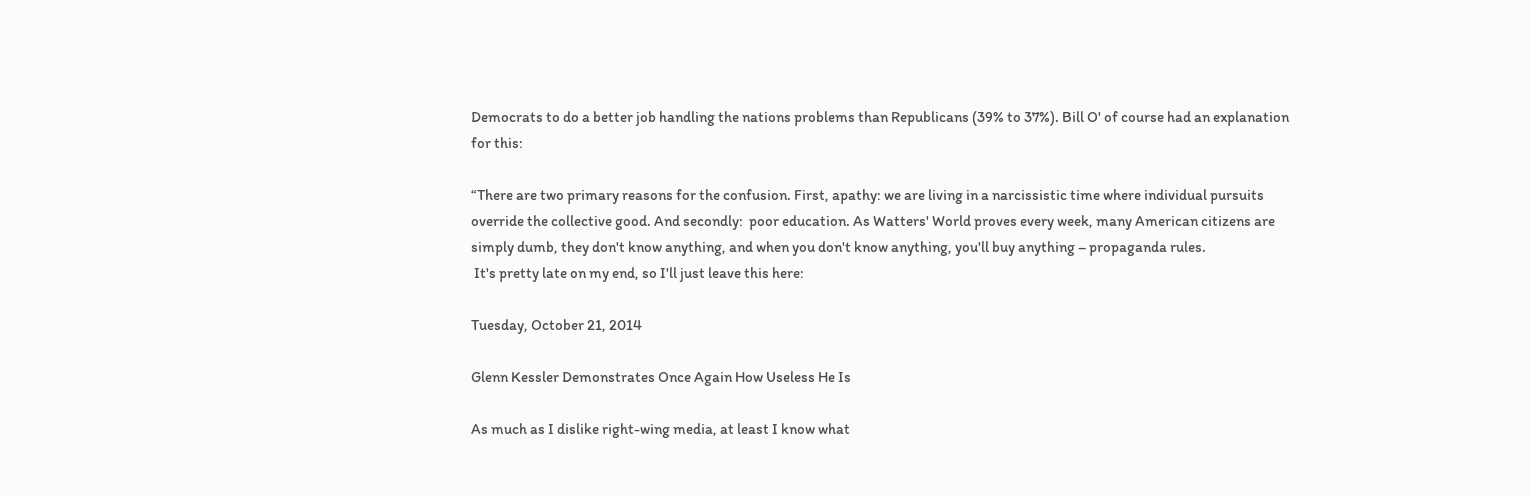Democrats to do a better job handling the nations problems than Republicans (39% to 37%). Bill O' of course had an explanation for this:

“There are two primary reasons for the confusion. First, apathy: we are living in a narcissistic time where individual pursuits override the collective good. And secondly:  poor education. As Watters' World proves every week, many American citizens are simply dumb, they don't know anything, and when you don't know anything, you'll buy anything – propaganda rules.
 It's pretty late on my end, so I'll just leave this here:

Tuesday, October 21, 2014

Glenn Kessler Demonstrates Once Again How Useless He Is

As much as I dislike right-wing media, at least I know what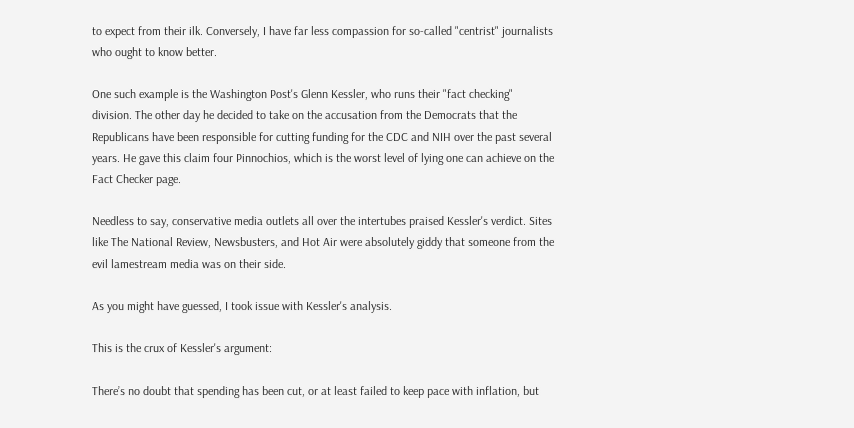to expect from their ilk. Conversely, I have far less compassion for so-called "centrist" journalists who ought to know better.

One such example is the Washington Post's Glenn Kessler, who runs their "fact checking" division. The other day he decided to take on the accusation from the Democrats that the Republicans have been responsible for cutting funding for the CDC and NIH over the past several years. He gave this claim four Pinnochios, which is the worst level of lying one can achieve on the Fact Checker page.

Needless to say, conservative media outlets all over the intertubes praised Kessler's verdict. Sites like The National Review, Newsbusters, and Hot Air were absolutely giddy that someone from the evil lamestream media was on their side.

As you might have guessed, I took issue with Kessler's analysis.

This is the crux of Kessler's argument:

There’s no doubt that spending has been cut, or at least failed to keep pace with inflation, but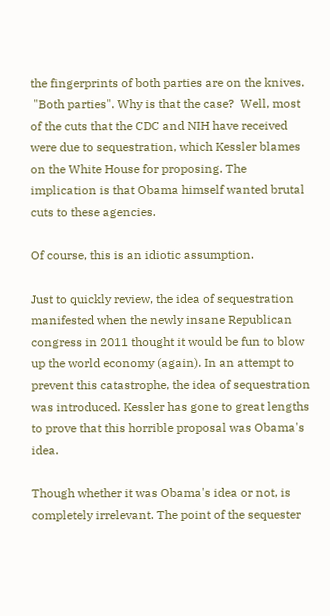the fingerprints of both parties are on the knives.
 "Both parties". Why is that the case?  Well, most of the cuts that the CDC and NIH have received were due to sequestration, which Kessler blames on the White House for proposing. The implication is that Obama himself wanted brutal cuts to these agencies.

Of course, this is an idiotic assumption.

Just to quickly review, the idea of sequestration manifested when the newly insane Republican congress in 2011 thought it would be fun to blow up the world economy (again). In an attempt to prevent this catastrophe, the idea of sequestration was introduced. Kessler has gone to great lengths to prove that this horrible proposal was Obama's idea.

Though whether it was Obama's idea or not, is completely irrelevant. The point of the sequester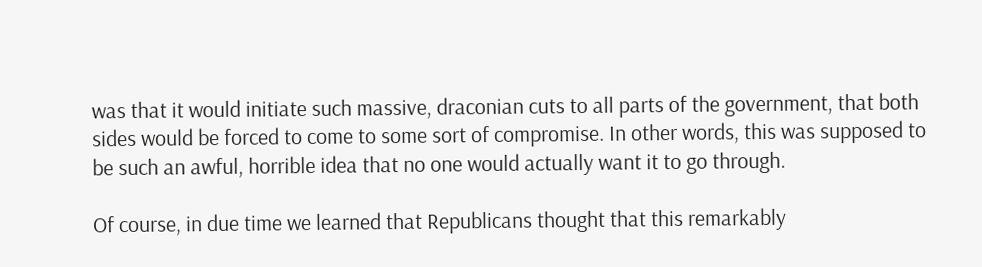was that it would initiate such massive, draconian cuts to all parts of the government, that both sides would be forced to come to some sort of compromise. In other words, this was supposed to be such an awful, horrible idea that no one would actually want it to go through.

Of course, in due time we learned that Republicans thought that this remarkably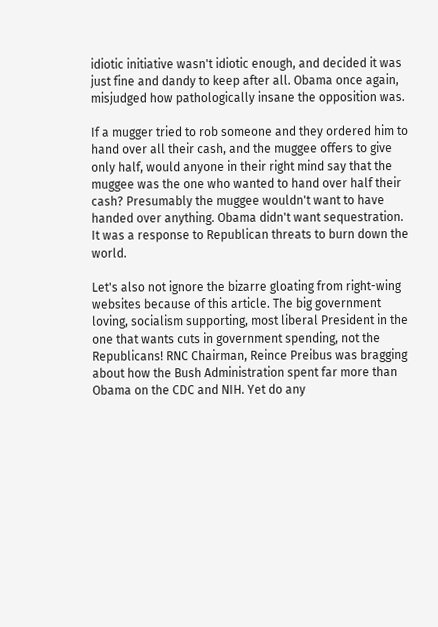idiotic initiative wasn't idiotic enough, and decided it was just fine and dandy to keep after all. Obama once again, misjudged how pathologically insane the opposition was.

If a mugger tried to rob someone and they ordered him to hand over all their cash, and the muggee offers to give only half, would anyone in their right mind say that the muggee was the one who wanted to hand over half their cash? Presumably the muggee wouldn't want to have handed over anything. Obama didn't want sequestration. It was a response to Republican threats to burn down the world.

Let's also not ignore the bizarre gloating from right-wing websites because of this article. The big government loving, socialism supporting, most liberal President in the one that wants cuts in government spending, not the Republicans! RNC Chairman, Reince Preibus was bragging about how the Bush Administration spent far more than Obama on the CDC and NIH. Yet do any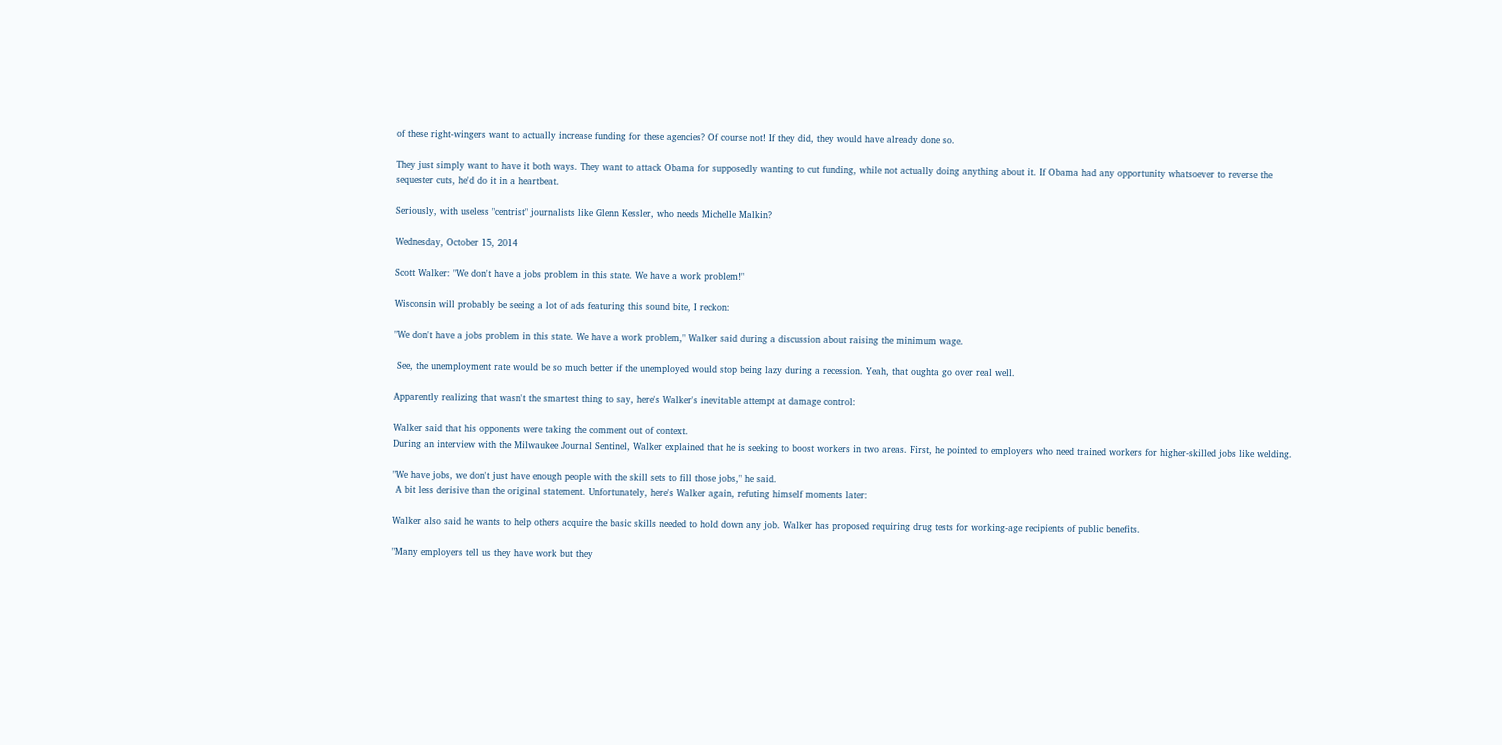of these right-wingers want to actually increase funding for these agencies? Of course not! If they did, they would have already done so.

They just simply want to have it both ways. They want to attack Obama for supposedly wanting to cut funding, while not actually doing anything about it. If Obama had any opportunity whatsoever to reverse the sequester cuts, he'd do it in a heartbeat.

Seriously, with useless "centrist" journalists like Glenn Kessler, who needs Michelle Malkin?

Wednesday, October 15, 2014

Scott Walker: "We don't have a jobs problem in this state. We have a work problem!"

Wisconsin will probably be seeing a lot of ads featuring this sound bite, I reckon:

"We don't have a jobs problem in this state. We have a work problem," Walker said during a discussion about raising the minimum wage.

 See, the unemployment rate would be so much better if the unemployed would stop being lazy during a recession. Yeah, that oughta go over real well.

Apparently realizing that wasn't the smartest thing to say, here's Walker's inevitable attempt at damage control:

Walker said that his opponents were taking the comment out of context.
During an interview with the Milwaukee Journal Sentinel, Walker explained that he is seeking to boost workers in two areas. First, he pointed to employers who need trained workers for higher-skilled jobs like welding.

"We have jobs, we don't just have enough people with the skill sets to fill those jobs," he said.
 A bit less derisive than the original statement. Unfortunately, here's Walker again, refuting himself moments later:

Walker also said he wants to help others acquire the basic skills needed to hold down any job. Walker has proposed requiring drug tests for working-age recipients of public benefits.

"Many employers tell us they have work but they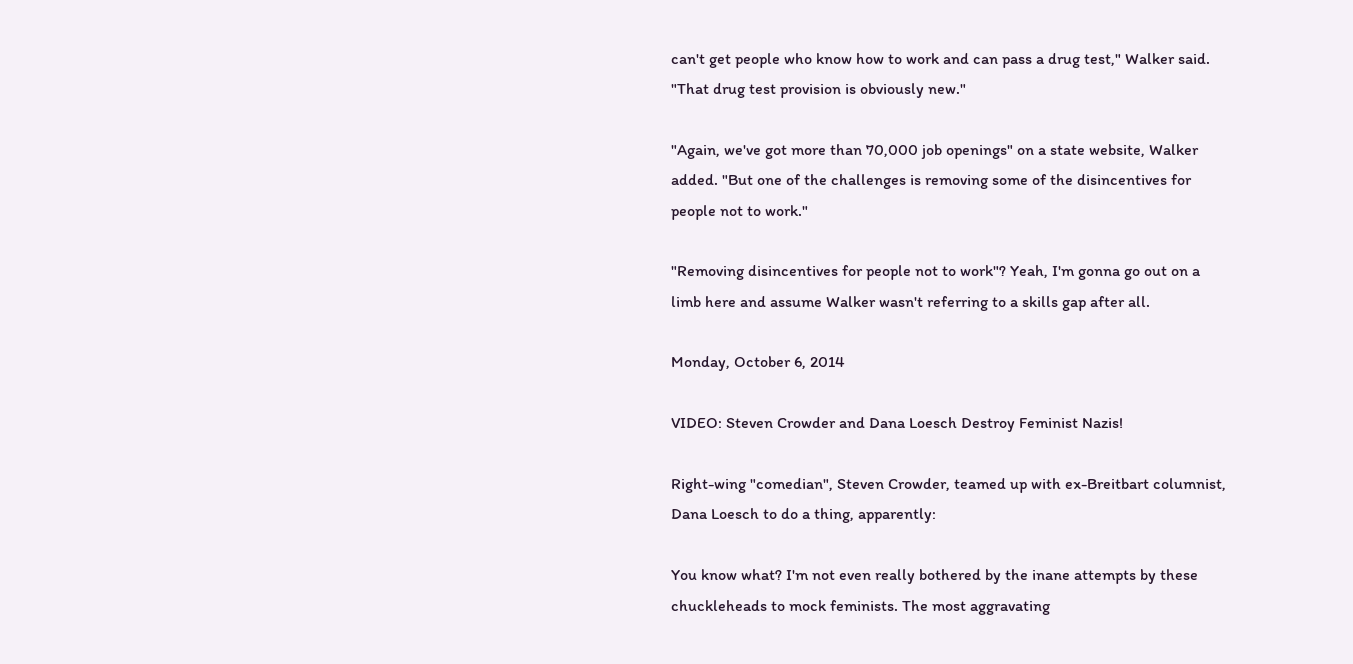can't get people who know how to work and can pass a drug test," Walker said. "That drug test provision is obviously new."

"Again, we've got more than 70,000 job openings" on a state website, Walker added. "But one of the challenges is removing some of the disincentives for people not to work."

"Removing disincentives for people not to work"? Yeah, I'm gonna go out on a limb here and assume Walker wasn't referring to a skills gap after all.

Monday, October 6, 2014

VIDEO: Steven Crowder and Dana Loesch Destroy Feminist Nazis!

Right-wing "comedian", Steven Crowder, teamed up with ex-Breitbart columnist, Dana Loesch to do a thing, apparently:

You know what? I'm not even really bothered by the inane attempts by these chuckleheads to mock feminists. The most aggravating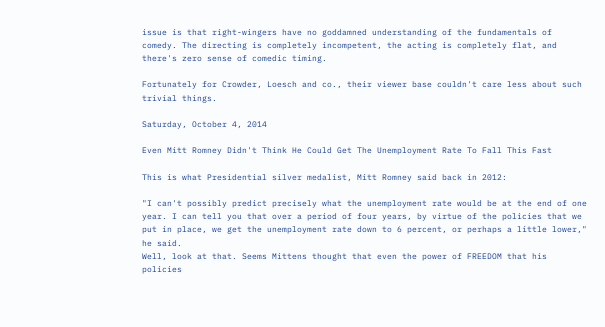issue is that right-wingers have no goddamned understanding of the fundamentals of comedy. The directing is completely incompetent, the acting is completely flat, and there's zero sense of comedic timing.

Fortunately for Crowder, Loesch and co., their viewer base couldn't care less about such trivial things.

Saturday, October 4, 2014

Even Mitt Romney Didn't Think He Could Get The Unemployment Rate To Fall This Fast

This is what Presidential silver medalist, Mitt Romney said back in 2012:

"I can't possibly predict precisely what the unemployment rate would be at the end of one year. I can tell you that over a period of four years, by virtue of the policies that we put in place, we get the unemployment rate down to 6 percent, or perhaps a little lower," he said.
Well, look at that. Seems Mittens thought that even the power of FREEDOM that his policies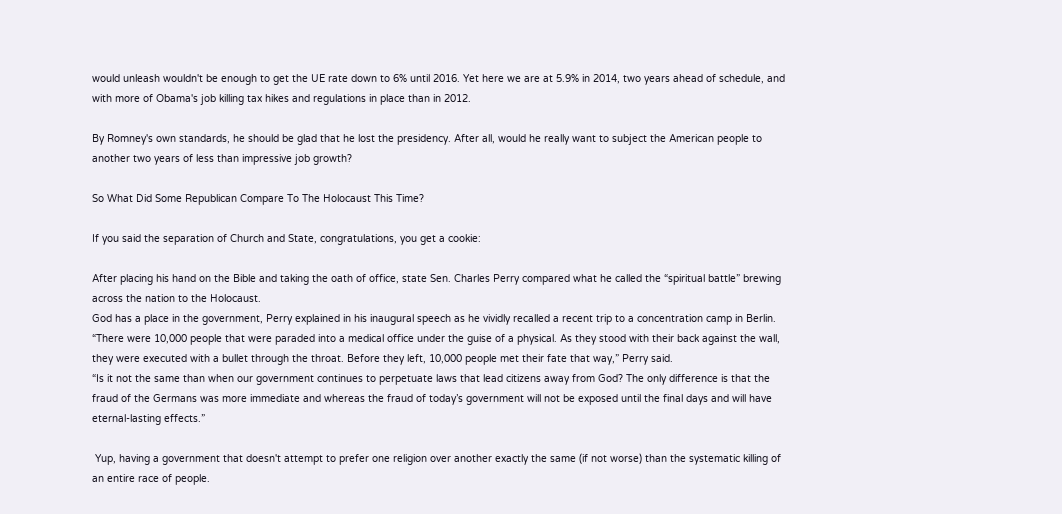would unleash wouldn't be enough to get the UE rate down to 6% until 2016. Yet here we are at 5.9% in 2014, two years ahead of schedule, and with more of Obama's job killing tax hikes and regulations in place than in 2012.

By Romney's own standards, he should be glad that he lost the presidency. After all, would he really want to subject the American people to another two years of less than impressive job growth?

So What Did Some Republican Compare To The Holocaust This Time?

If you said the separation of Church and State, congratulations, you get a cookie:

After placing his hand on the Bible and taking the oath of office, state Sen. Charles Perry compared what he called the “spiritual battle” brewing across the nation to the Holocaust.
God has a place in the government, Perry explained in his inaugural speech as he vividly recalled a recent trip to a concentration camp in Berlin.
“There were 10,000 people that were paraded into a medical office under the guise of a physical. As they stood with their back against the wall, they were executed with a bullet through the throat. Before they left, 10,000 people met their fate that way,” Perry said.
“Is it not the same than when our government continues to perpetuate laws that lead citizens away from God? The only difference is that the fraud of the Germans was more immediate and whereas the fraud of today’s government will not be exposed until the final days and will have eternal-lasting effects.”

 Yup, having a government that doesn't attempt to prefer one religion over another exactly the same (if not worse) than the systematic killing of an entire race of people.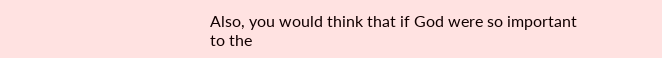Also, you would think that if God were so important to the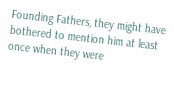Founding Fathers, they might have bothered to mention him at least once when they were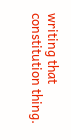writing that constitution thing.